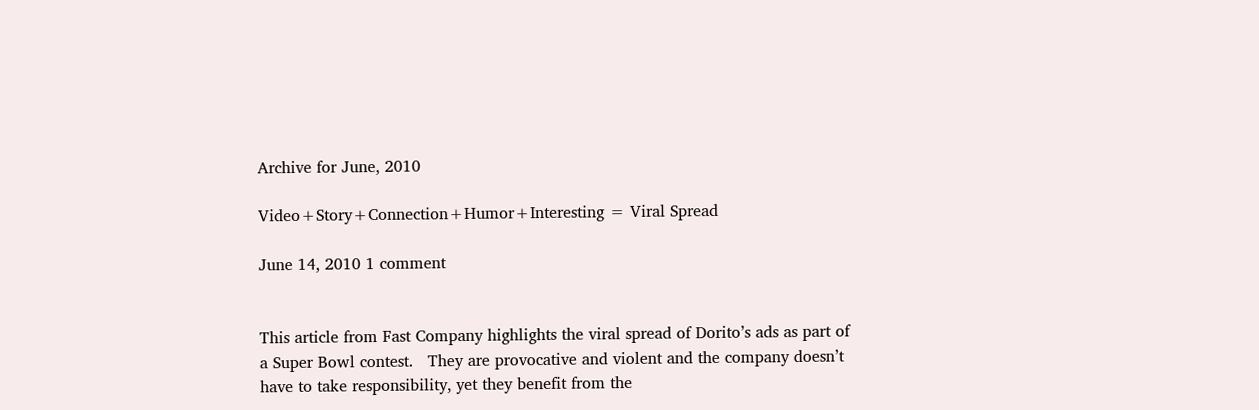Archive for June, 2010

Video+Story+Connection+Humor+Interesting = Viral Spread

June 14, 2010 1 comment


This article from Fast Company highlights the viral spread of Dorito’s ads as part of a Super Bowl contest.   They are provocative and violent and the company doesn’t have to take responsibility, yet they benefit from the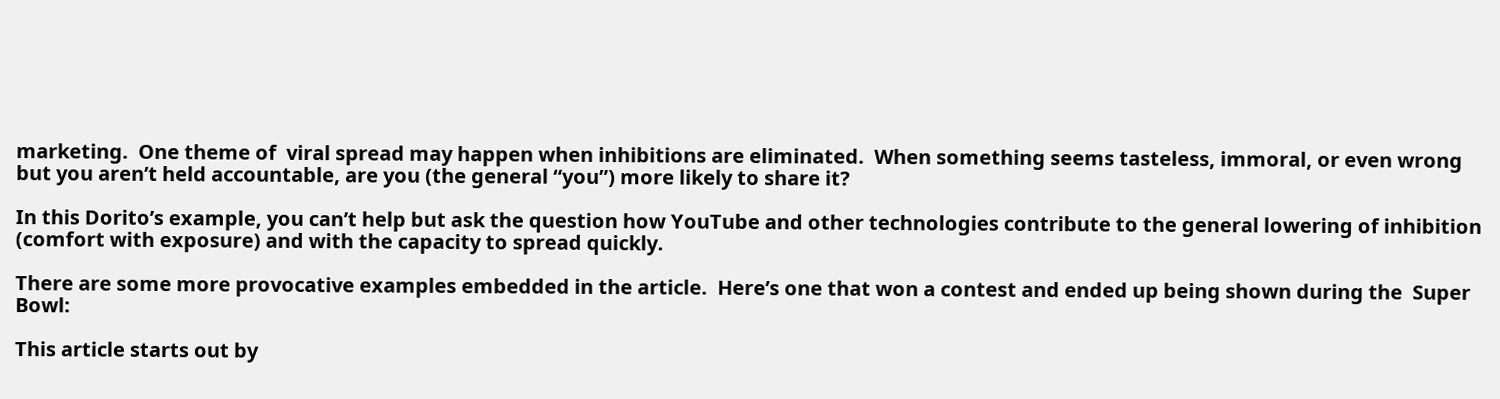marketing.  One theme of  viral spread may happen when inhibitions are eliminated.  When something seems tasteless, immoral, or even wrong but you aren’t held accountable, are you (the general “you”) more likely to share it?

In this Dorito’s example, you can’t help but ask the question how YouTube and other technologies contribute to the general lowering of inhibition (comfort with exposure) and with the capacity to spread quickly.

There are some more provocative examples embedded in the article.  Here’s one that won a contest and ended up being shown during the  Super Bowl:

This article starts out by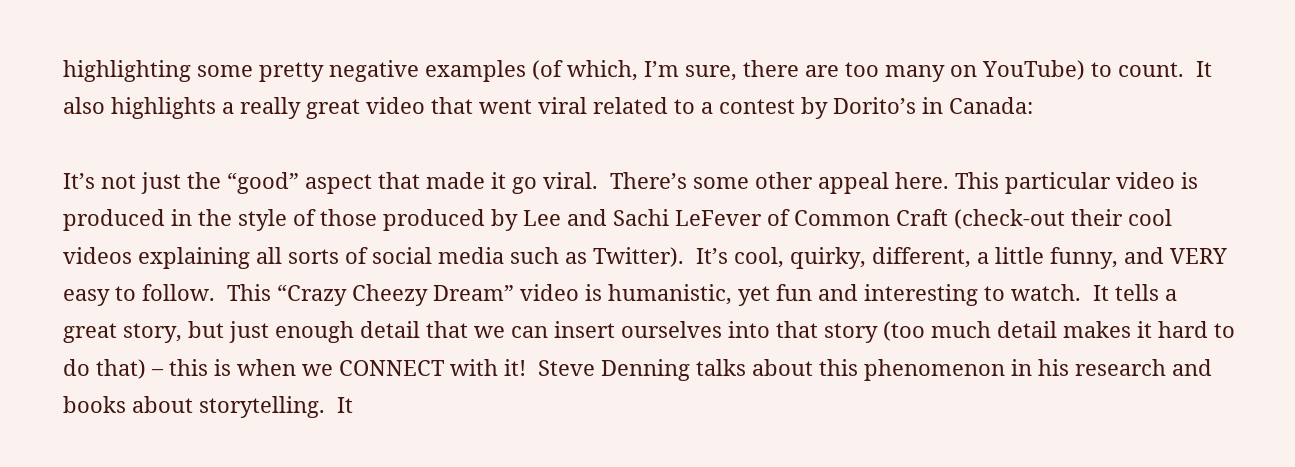highlighting some pretty negative examples (of which, I’m sure, there are too many on YouTube) to count.  It also highlights a really great video that went viral related to a contest by Dorito’s in Canada:

It’s not just the “good” aspect that made it go viral.  There’s some other appeal here. This particular video is produced in the style of those produced by Lee and Sachi LeFever of Common Craft (check-out their cool videos explaining all sorts of social media such as Twitter).  It’s cool, quirky, different, a little funny, and VERY easy to follow.  This “Crazy Cheezy Dream” video is humanistic, yet fun and interesting to watch.  It tells a great story, but just enough detail that we can insert ourselves into that story (too much detail makes it hard to do that) – this is when we CONNECT with it!  Steve Denning talks about this phenomenon in his research and books about storytelling.  It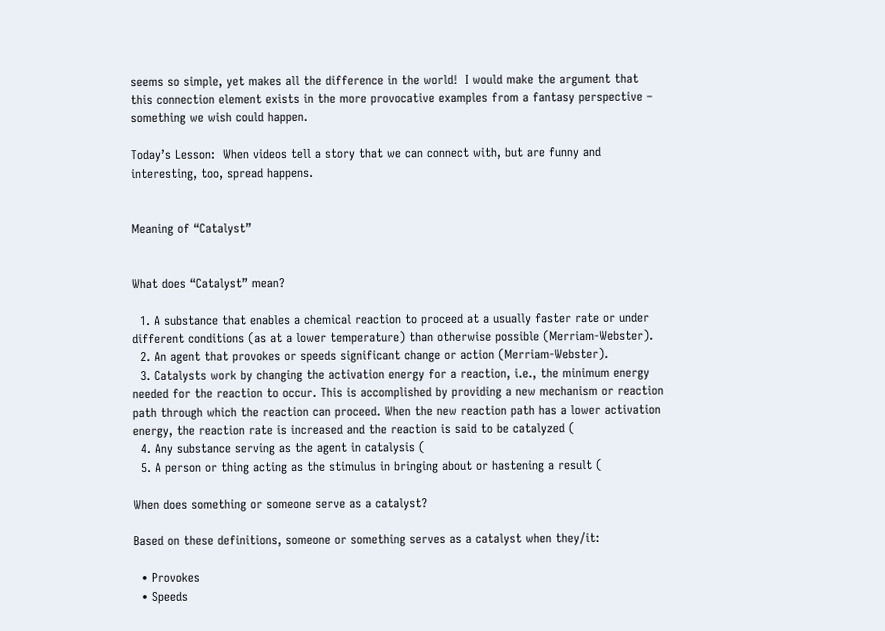seems so simple, yet makes all the difference in the world!  I would make the argument that this connection element exists in the more provocative examples from a fantasy perspective – something we wish could happen.

Today’s Lesson:  When videos tell a story that we can connect with, but are funny and interesting, too, spread happens.


Meaning of “Catalyst”


What does “Catalyst” mean?

  1. A substance that enables a chemical reaction to proceed at a usually faster rate or under different conditions (as at a lower temperature) than otherwise possible (Merriam-Webster).
  2. An agent that provokes or speeds significant change or action (Merriam-Webster).
  3. Catalysts work by changing the activation energy for a reaction, i.e., the minimum energy needed for the reaction to occur. This is accomplished by providing a new mechanism or reaction path through which the reaction can proceed. When the new reaction path has a lower activation energy, the reaction rate is increased and the reaction is said to be catalyzed (
  4. Any substance serving as the agent in catalysis (
  5. A person or thing acting as the stimulus in bringing about or hastening a result (

When does something or someone serve as a catalyst?

Based on these definitions, someone or something serves as a catalyst when they/it:

  • Provokes
  • Speeds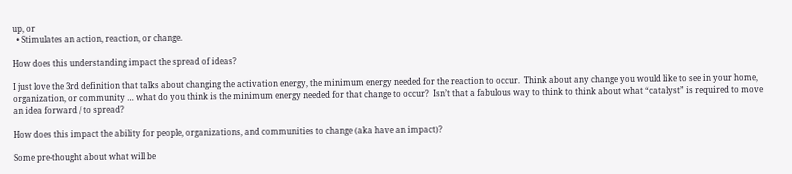up, or
  • Stimulates an action, reaction, or change.

How does this understanding impact the spread of ideas?

I just love the 3rd definition that talks about changing the activation energy, the minimum energy needed for the reaction to occur.  Think about any change you would like to see in your home, organization, or community … what do you think is the minimum energy needed for that change to occur?  Isn’t that a fabulous way to think to think about what “catalyst” is required to move an idea forward / to spread?

How does this impact the ability for people, organizations, and communities to change (aka have an impact)?

Some pre-thought about what will be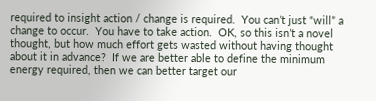required to insight action / change is required.  You can’t just “will” a change to occur.  You have to take action.  OK, so this isn’t a novel thought, but how much effort gets wasted without having thought about it in advance?  If we are better able to define the minimum energy required, then we can better target our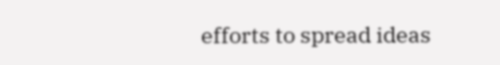efforts to spread ideas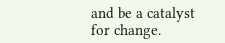and be a catalyst for change.